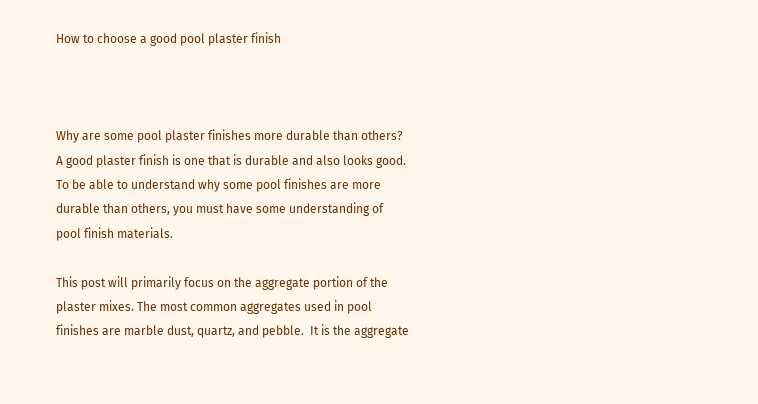How to choose a good pool plaster finish



Why are some pool plaster finishes more durable than others? A good plaster finish is one that is durable and also looks good. To be able to understand why some pool finishes are more durable than others, you must have some understanding of pool finish materials.

This post will primarily focus on the aggregate portion of the plaster mixes. The most common aggregates used in pool finishes are marble dust, quartz, and pebble.  It is the aggregate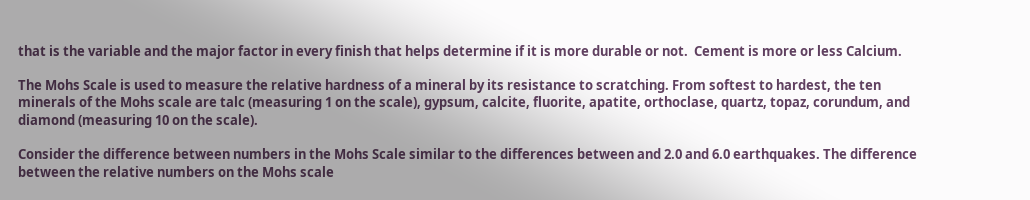that is the variable and the major factor in every finish that helps determine if it is more durable or not.  Cement is more or less Calcium.

The Mohs Scale is used to measure the relative hardness of a mineral by its resistance to scratching. From softest to hardest, the ten minerals of the Mohs scale are talc (measuring 1 on the scale), gypsum, calcite, fluorite, apatite, orthoclase, quartz, topaz, corundum, and diamond (measuring 10 on the scale).

Consider the difference between numbers in the Mohs Scale similar to the differences between and 2.0 and 6.0 earthquakes. The difference between the relative numbers on the Mohs scale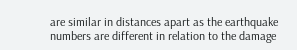are similar in distances apart as the earthquake numbers are different in relation to the damage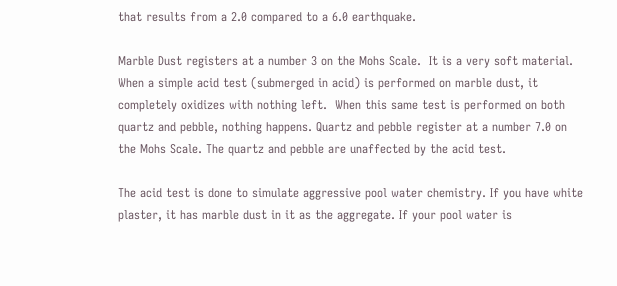that results from a 2.0 compared to a 6.0 earthquake.

Marble Dust registers at a number 3 on the Mohs Scale.  It is a very soft material. When a simple acid test (submerged in acid) is performed on marble dust, it completely oxidizes with nothing left.  When this same test is performed on both quartz and pebble, nothing happens. Quartz and pebble register at a number 7.0 on the Mohs Scale. The quartz and pebble are unaffected by the acid test.

The acid test is done to simulate aggressive pool water chemistry. If you have white plaster, it has marble dust in it as the aggregate. If your pool water is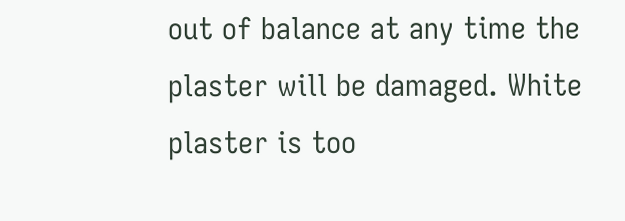out of balance at any time the plaster will be damaged. White plaster is too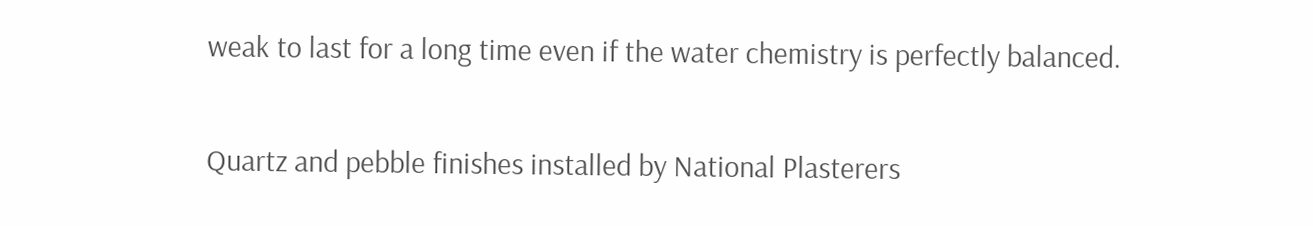weak to last for a long time even if the water chemistry is perfectly balanced.

Quartz and pebble finishes installed by National Plasterers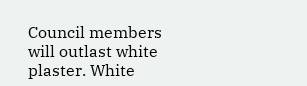Council members will outlast white plaster. White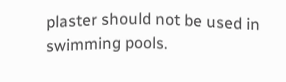plaster should not be used in swimming pools.